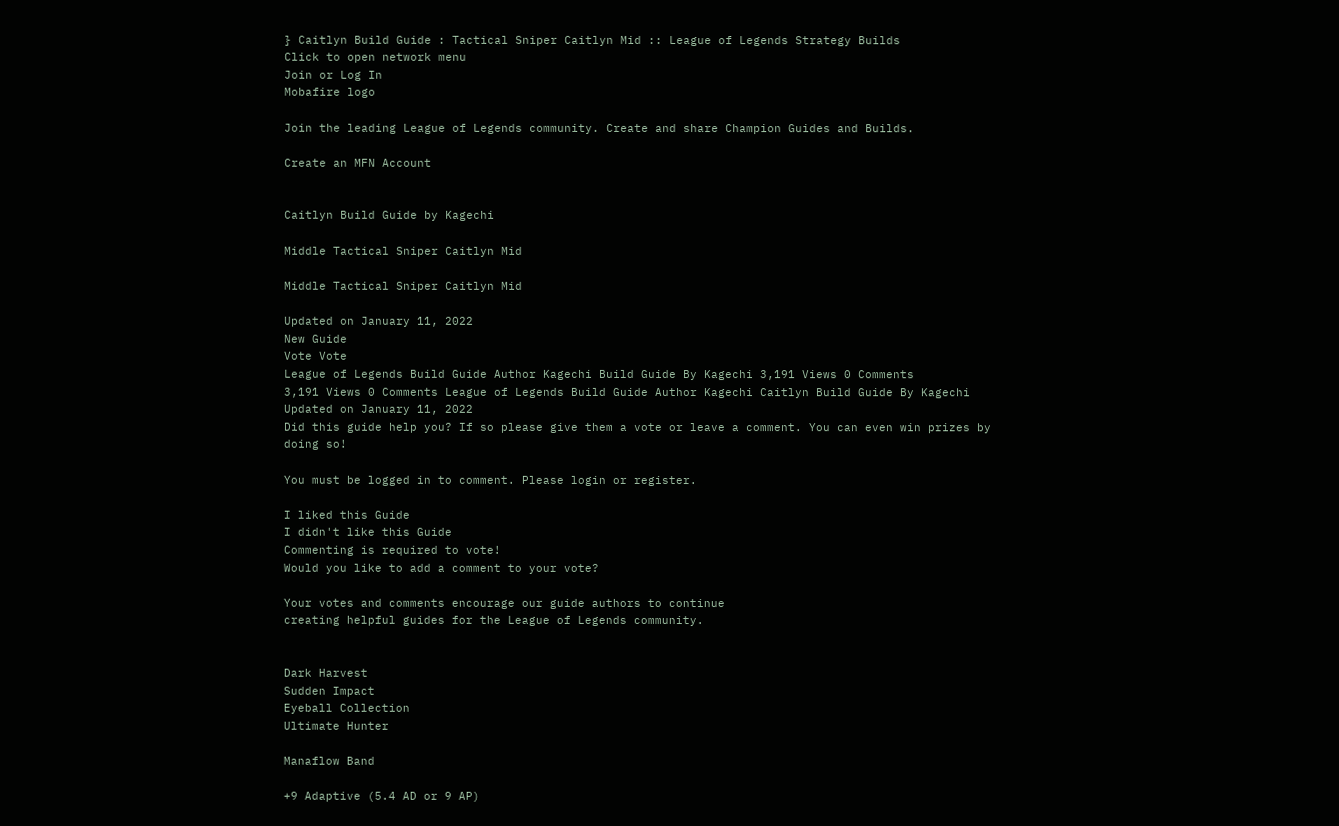} Caitlyn Build Guide : Tactical Sniper Caitlyn Mid :: League of Legends Strategy Builds
Click to open network menu
Join or Log In
Mobafire logo

Join the leading League of Legends community. Create and share Champion Guides and Builds.

Create an MFN Account


Caitlyn Build Guide by Kagechi

Middle Tactical Sniper Caitlyn Mid

Middle Tactical Sniper Caitlyn Mid

Updated on January 11, 2022
New Guide
Vote Vote
League of Legends Build Guide Author Kagechi Build Guide By Kagechi 3,191 Views 0 Comments
3,191 Views 0 Comments League of Legends Build Guide Author Kagechi Caitlyn Build Guide By Kagechi Updated on January 11, 2022
Did this guide help you? If so please give them a vote or leave a comment. You can even win prizes by doing so!

You must be logged in to comment. Please login or register.

I liked this Guide
I didn't like this Guide
Commenting is required to vote!
Would you like to add a comment to your vote?

Your votes and comments encourage our guide authors to continue
creating helpful guides for the League of Legends community.


Dark Harvest
Sudden Impact
Eyeball Collection
Ultimate Hunter

Manaflow Band

+9 Adaptive (5.4 AD or 9 AP)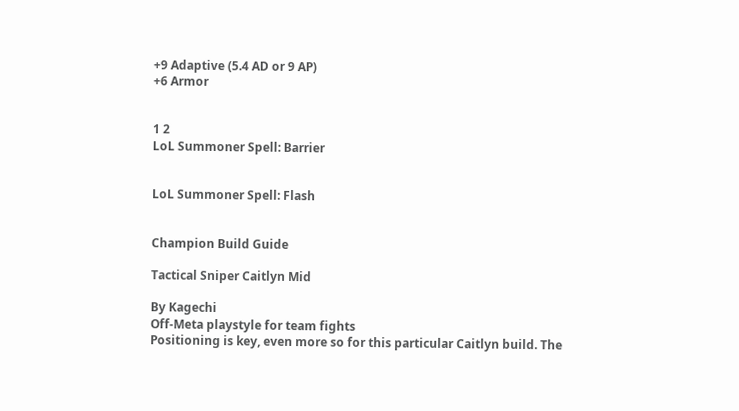+9 Adaptive (5.4 AD or 9 AP)
+6 Armor


1 2
LoL Summoner Spell: Barrier


LoL Summoner Spell: Flash


Champion Build Guide

Tactical Sniper Caitlyn Mid

By Kagechi
Off-Meta playstyle for team fights
Positioning is key, even more so for this particular Caitlyn build. The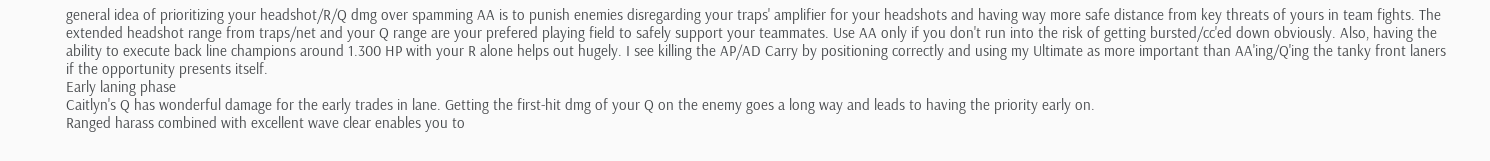general idea of prioritizing your headshot/R/Q dmg over spamming AA is to punish enemies disregarding your traps' amplifier for your headshots and having way more safe distance from key threats of yours in team fights. The extended headshot range from traps/net and your Q range are your prefered playing field to safely support your teammates. Use AA only if you don't run into the risk of getting bursted/cc'ed down obviously. Also, having the ability to execute back line champions around 1.300 HP with your R alone helps out hugely. I see killing the AP/AD Carry by positioning correctly and using my Ultimate as more important than AA'ing/Q'ing the tanky front laners if the opportunity presents itself.
Early laning phase
Caitlyn's Q has wonderful damage for the early trades in lane. Getting the first-hit dmg of your Q on the enemy goes a long way and leads to having the priority early on.
Ranged harass combined with excellent wave clear enables you to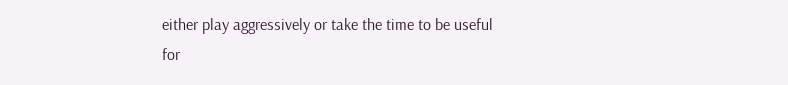either play aggressively or take the time to be useful for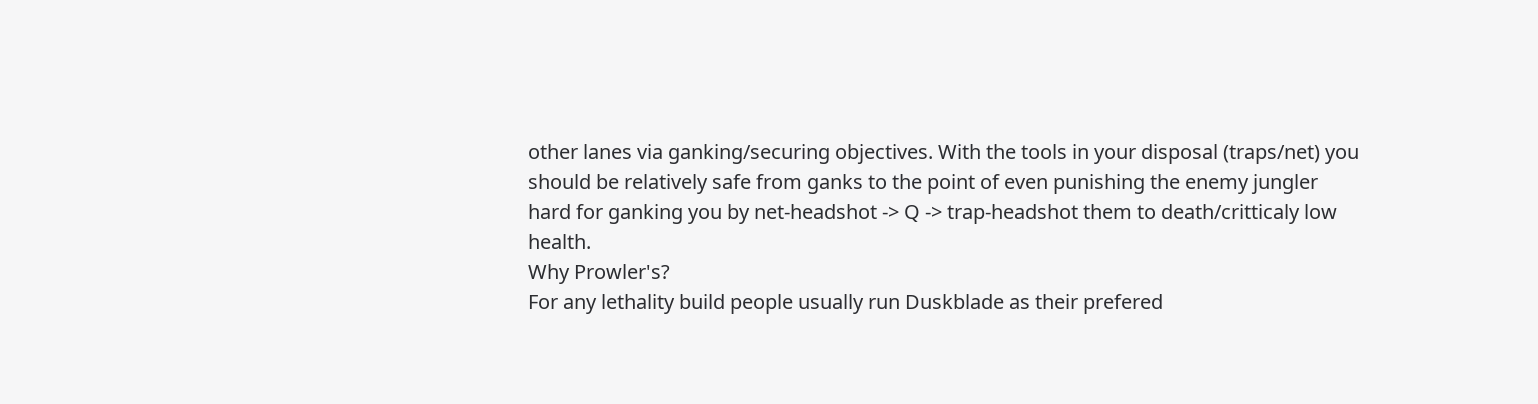other lanes via ganking/securing objectives. With the tools in your disposal (traps/net) you should be relatively safe from ganks to the point of even punishing the enemy jungler hard for ganking you by net-headshot -> Q -> trap-headshot them to death/critticaly low health.
Why Prowler's?
For any lethality build people usually run Duskblade as their prefered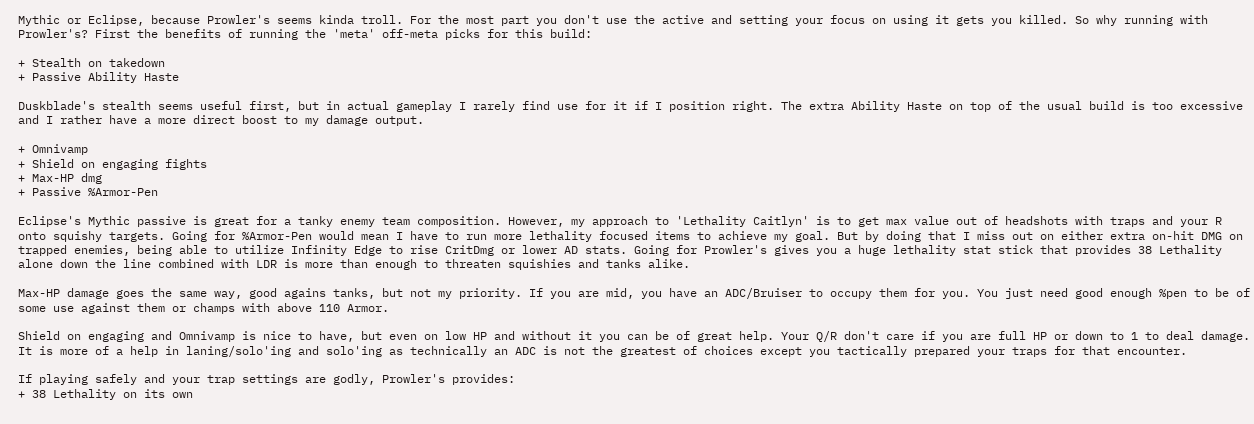Mythic or Eclipse, because Prowler's seems kinda troll. For the most part you don't use the active and setting your focus on using it gets you killed. So why running with Prowler's? First the benefits of running the 'meta' off-meta picks for this build:

+ Stealth on takedown
+ Passive Ability Haste

Duskblade's stealth seems useful first, but in actual gameplay I rarely find use for it if I position right. The extra Ability Haste on top of the usual build is too excessive and I rather have a more direct boost to my damage output.

+ Omnivamp
+ Shield on engaging fights
+ Max-HP dmg
+ Passive %Armor-Pen

Eclipse's Mythic passive is great for a tanky enemy team composition. However, my approach to 'Lethality Caitlyn' is to get max value out of headshots with traps and your R onto squishy targets. Going for %Armor-Pen would mean I have to run more lethality focused items to achieve my goal. But by doing that I miss out on either extra on-hit DMG on trapped enemies, being able to utilize Infinity Edge to rise CritDmg or lower AD stats. Going for Prowler's gives you a huge lethality stat stick that provides 38 Lethality alone down the line combined with LDR is more than enough to threaten squishies and tanks alike.

Max-HP damage goes the same way, good agains tanks, but not my priority. If you are mid, you have an ADC/Bruiser to occupy them for you. You just need good enough %pen to be of some use against them or champs with above 110 Armor.

Shield on engaging and Omnivamp is nice to have, but even on low HP and without it you can be of great help. Your Q/R don't care if you are full HP or down to 1 to deal damage. It is more of a help in laning/solo'ing and solo'ing as technically an ADC is not the greatest of choices except you tactically prepared your traps for that encounter.

If playing safely and your trap settings are godly, Prowler's provides:
+ 38 Lethality on its own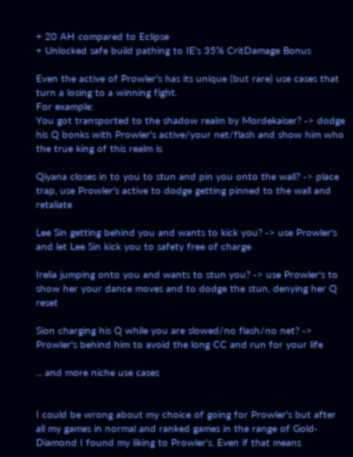+ 20 AH compared to Eclipse
+ Unlocked safe build pathing to IE's 35% CritDamage Bonus

Even the active of Prowler's has its unique (but rare) use cases that turn a losing to a winning fight.
For example:
You got transported to the shadow realm by Mordekaiser? -> dodge his Q bonks with Prowler's active/your net/flash and show him who the true king of this realm is

Qiyana closes in to you to stun and pin you onto the wall? -> place trap, use Prowler's active to dodge getting pinned to the wall and retaliate

Lee Sin getting behind you and wants to kick you? -> use Prowler's and let Lee Sin kick you to safety free of charge

Irelia jumping onto you and wants to stun you? -> use Prowler's to show her your dance moves and to dodge the stun, denying her Q reset

Sion charging his Q while you are slowed/no flash/no net? -> Prowler's behind him to avoid the long CC and run for your life

... and more niche use cases


I could be wrong about my choice of going for Prowler's but after all my games in normal and ranked games in the range of Gold-Diamond I found my liking to Prowler's. Even if that means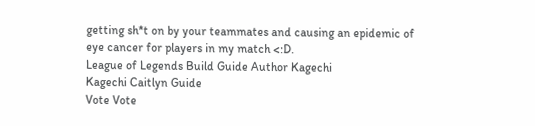getting sh*t on by your teammates and causing an epidemic of eye cancer for players in my match <:D.
League of Legends Build Guide Author Kagechi
Kagechi Caitlyn Guide
Vote Vote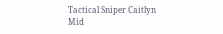Tactical Sniper Caitlyn Mid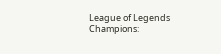League of Legends Champions: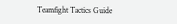Teamfight Tactics Guide